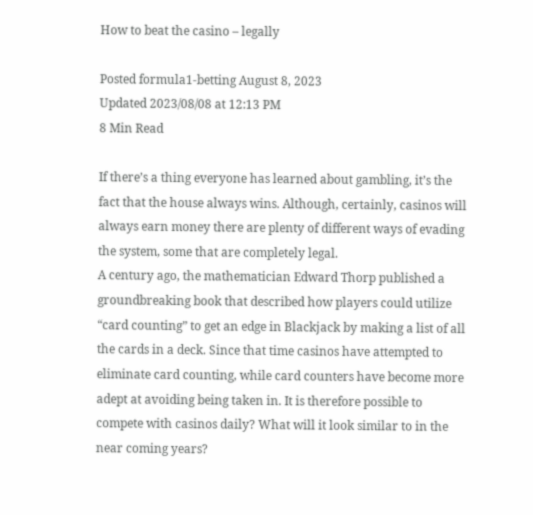How to beat the casino – legally

Posted formula1-betting August 8, 2023
Updated 2023/08/08 at 12:13 PM
8 Min Read

If there’s a thing everyone has learned about gambling, it’s the fact that the house always wins. Although, certainly, casinos will always earn money there are plenty of different ways of evading the system, some that are completely legal.
A century ago, the mathematician Edward Thorp published a groundbreaking book that described how players could utilize “card counting” to get an edge in Blackjack by making a list of all the cards in a deck. Since that time casinos have attempted to eliminate card counting, while card counters have become more adept at avoiding being taken in. It is therefore possible to compete with casinos daily? What will it look similar to in the near coming years?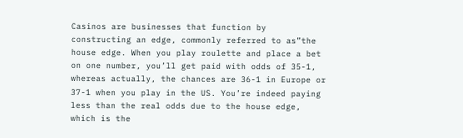Casinos are businesses that function by constructing an edge, commonly referred to as”the house edge. When you play roulette and place a bet on one number, you’ll get paid with odds of 35-1, whereas actually, the chances are 36-1 in Europe or 37-1 when you play in the US. You’re indeed paying less than the real odds due to the house edge, which is the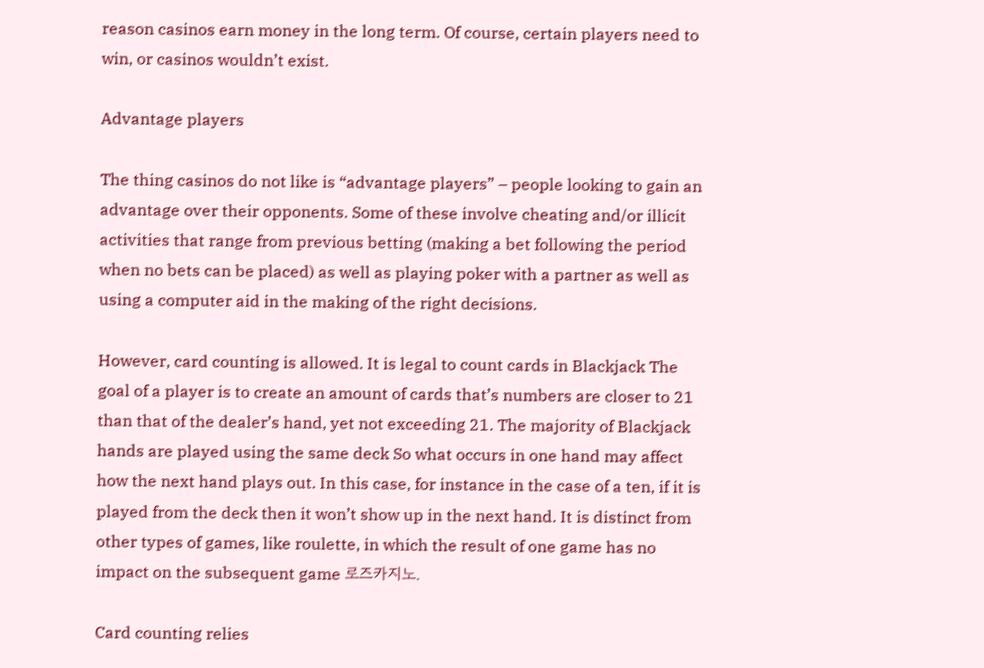reason casinos earn money in the long term. Of course, certain players need to win, or casinos wouldn’t exist.

Advantage players

The thing casinos do not like is “advantage players” – people looking to gain an advantage over their opponents. Some of these involve cheating and/or illicit activities that range from previous betting (making a bet following the period when no bets can be placed) as well as playing poker with a partner as well as using a computer aid in the making of the right decisions.

However, card counting is allowed. It is legal to count cards in Blackjack The goal of a player is to create an amount of cards that’s numbers are closer to 21 than that of the dealer’s hand, yet not exceeding 21. The majority of Blackjack hands are played using the same deck So what occurs in one hand may affect how the next hand plays out. In this case, for instance in the case of a ten, if it is played from the deck then it won’t show up in the next hand. It is distinct from other types of games, like roulette, in which the result of one game has no impact on the subsequent game 로즈카지노.

Card counting relies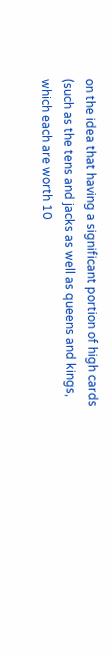on the idea that having a significant portion of high cards (such as the tens and jacks as well as queens and kings, which each are worth 10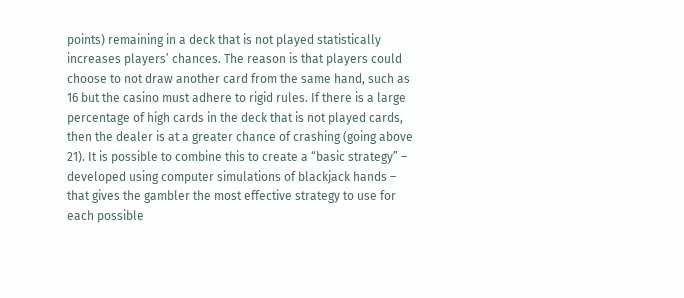points) remaining in a deck that is not played statistically increases players’ chances. The reason is that players could choose to not draw another card from the same hand, such as 16 but the casino must adhere to rigid rules. If there is a large percentage of high cards in the deck that is not played cards, then the dealer is at a greater chance of crashing (going above 21). It is possible to combine this to create a “basic strategy” – developed using computer simulations of blackjack hands – that gives the gambler the most effective strategy to use for each possible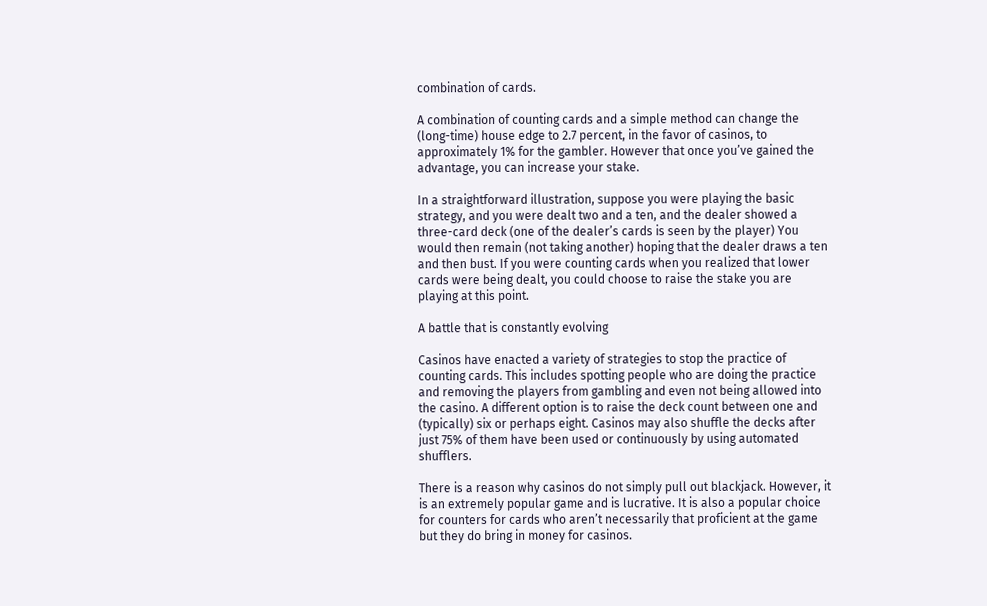combination of cards.

A combination of counting cards and a simple method can change the (long-time) house edge to 2.7 percent, in the favor of casinos, to approximately 1% for the gambler. However that once you’ve gained the advantage, you can increase your stake.

In a straightforward illustration, suppose you were playing the basic strategy, and you were dealt two and a ten, and the dealer showed a three-card deck (one of the dealer’s cards is seen by the player) You would then remain (not taking another) hoping that the dealer draws a ten and then bust. If you were counting cards when you realized that lower cards were being dealt, you could choose to raise the stake you are playing at this point.

A battle that is constantly evolving

Casinos have enacted a variety of strategies to stop the practice of counting cards. This includes spotting people who are doing the practice and removing the players from gambling and even not being allowed into the casino. A different option is to raise the deck count between one and (typically) six or perhaps eight. Casinos may also shuffle the decks after just 75% of them have been used or continuously by using automated shufflers.

There is a reason why casinos do not simply pull out blackjack. However, it is an extremely popular game and is lucrative. It is also a popular choice for counters for cards who aren’t necessarily that proficient at the game but they do bring in money for casinos.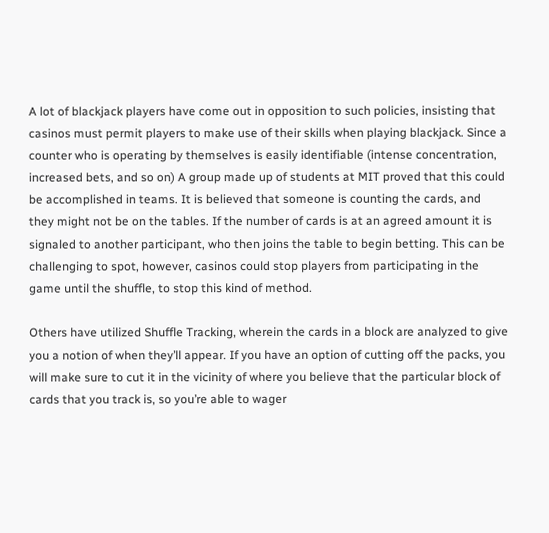A lot of blackjack players have come out in opposition to such policies, insisting that casinos must permit players to make use of their skills when playing blackjack. Since a counter who is operating by themselves is easily identifiable (intense concentration, increased bets, and so on) A group made up of students at MIT proved that this could be accomplished in teams. It is believed that someone is counting the cards, and they might not be on the tables. If the number of cards is at an agreed amount it is signaled to another participant, who then joins the table to begin betting. This can be challenging to spot, however, casinos could stop players from participating in the game until the shuffle, to stop this kind of method.

Others have utilized Shuffle Tracking, wherein the cards in a block are analyzed to give you a notion of when they’ll appear. If you have an option of cutting off the packs, you will make sure to cut it in the vicinity of where you believe that the particular block of cards that you track is, so you’re able to wager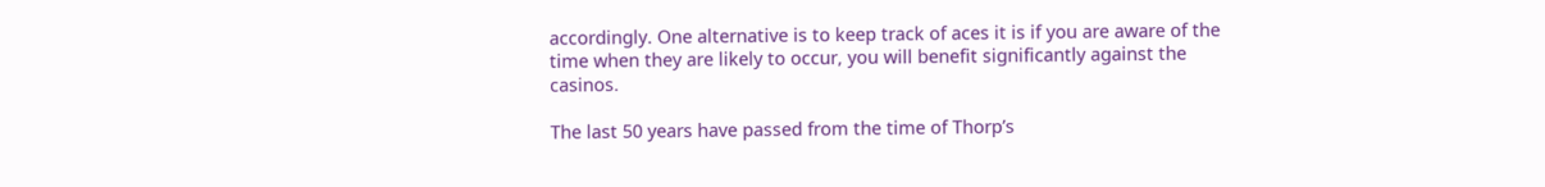accordingly. One alternative is to keep track of aces it is if you are aware of the time when they are likely to occur, you will benefit significantly against the casinos.

The last 50 years have passed from the time of Thorp’s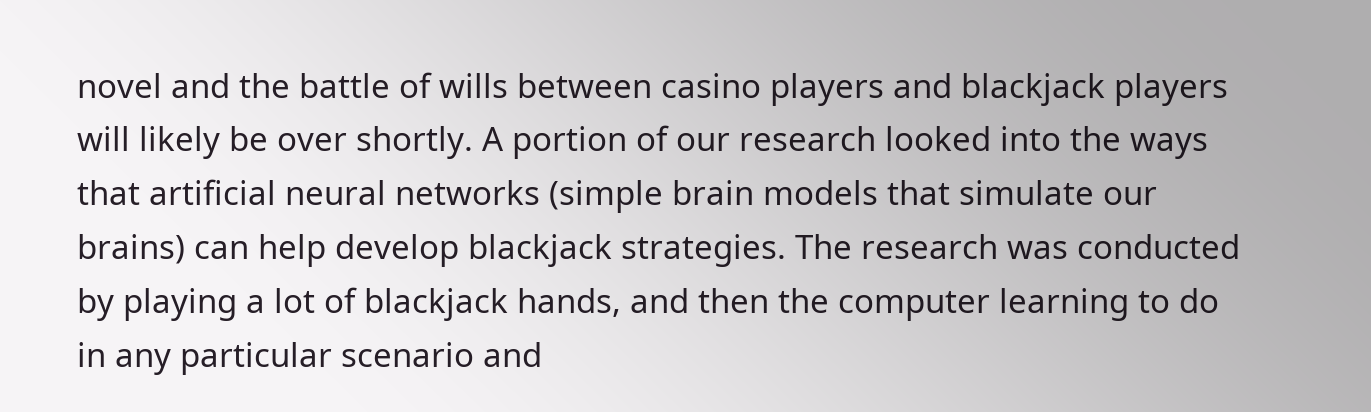novel and the battle of wills between casino players and blackjack players will likely be over shortly. A portion of our research looked into the ways that artificial neural networks (simple brain models that simulate our brains) can help develop blackjack strategies. The research was conducted by playing a lot of blackjack hands, and then the computer learning to do in any particular scenario and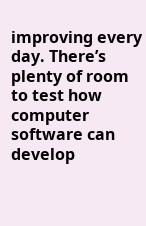improving every day. There’s plenty of room to test how computer software can develop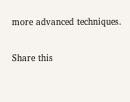more advanced techniques.

Share this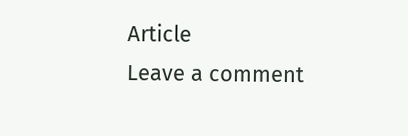Article
Leave a comment